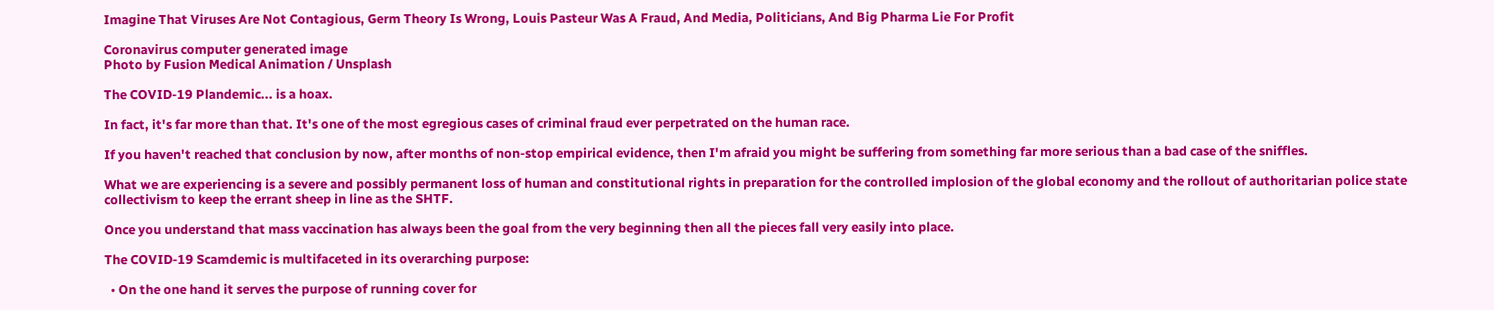Imagine That Viruses Are Not Contagious, Germ Theory Is Wrong, Louis Pasteur Was A Fraud, And Media, Politicians, And Big Pharma Lie For Profit

Coronavirus computer generated image
Photo by Fusion Medical Animation / Unsplash

The COVID-19 Plandemic... is a hoax.

In fact, it's far more than that. It's one of the most egregious cases of criminal fraud ever perpetrated on the human race.

If you haven't reached that conclusion by now, after months of non-stop empirical evidence, then I'm afraid you might be suffering from something far more serious than a bad case of the sniffles.

What we are experiencing is a severe and possibly permanent loss of human and constitutional rights in preparation for the controlled implosion of the global economy and the rollout of authoritarian police state collectivism to keep the errant sheep in line as the SHTF.

Once you understand that mass vaccination has always been the goal from the very beginning then all the pieces fall very easily into place.

The COVID-19 Scamdemic is multifaceted in its overarching purpose:

  • On the one hand it serves the purpose of running cover for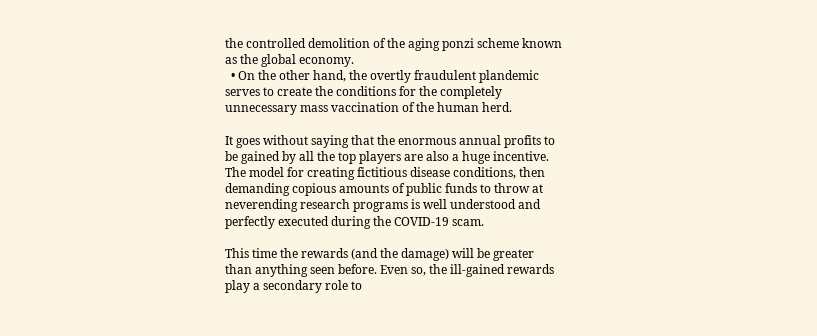the controlled demolition of the aging ponzi scheme known as the global economy.
  • On the other hand, the overtly fraudulent plandemic serves to create the conditions for the completely unnecessary mass vaccination of the human herd.

It goes without saying that the enormous annual profits to be gained by all the top players are also a huge incentive. The model for creating fictitious disease conditions, then demanding copious amounts of public funds to throw at neverending research programs is well understood and perfectly executed during the COVID-19 scam.

This time the rewards (and the damage) will be greater than anything seen before. Even so, the ill-gained rewards play a secondary role to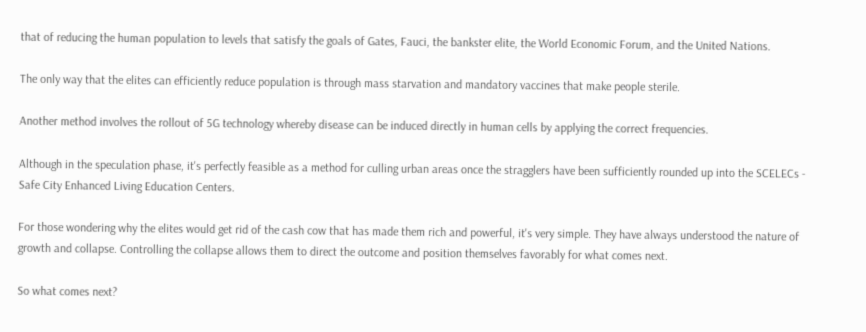that of reducing the human population to levels that satisfy the goals of Gates, Fauci, the bankster elite, the World Economic Forum, and the United Nations.

The only way that the elites can efficiently reduce population is through mass starvation and mandatory vaccines that make people sterile.

Another method involves the rollout of 5G technology whereby disease can be induced directly in human cells by applying the correct frequencies.

Although in the speculation phase, it's perfectly feasible as a method for culling urban areas once the stragglers have been sufficiently rounded up into the SCELECs - Safe City Enhanced Living Education Centers.

For those wondering why the elites would get rid of the cash cow that has made them rich and powerful, it's very simple. They have always understood the nature of growth and collapse. Controlling the collapse allows them to direct the outcome and position themselves favorably for what comes next.

So what comes next?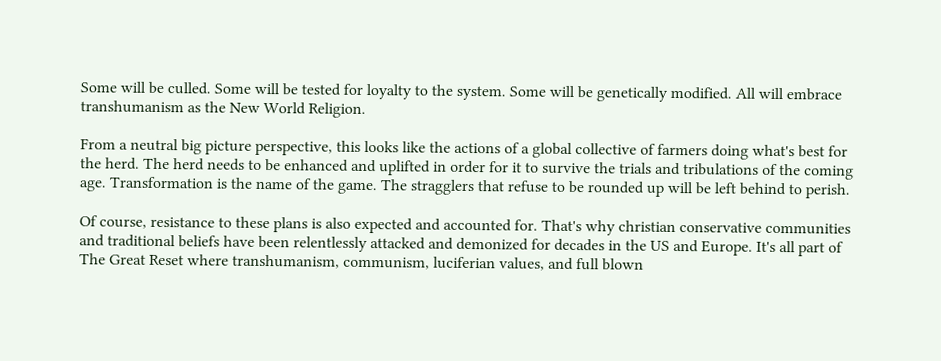Some will be culled. Some will be tested for loyalty to the system. Some will be genetically modified. All will embrace transhumanism as the New World Religion.

From a neutral big picture perspective, this looks like the actions of a global collective of farmers doing what's best for the herd. The herd needs to be enhanced and uplifted in order for it to survive the trials and tribulations of the coming age. Transformation is the name of the game. The stragglers that refuse to be rounded up will be left behind to perish.

Of course, resistance to these plans is also expected and accounted for. That's why christian conservative communities and traditional beliefs have been relentlessly attacked and demonized for decades in the US and Europe. It's all part of The Great Reset where transhumanism, communism, luciferian values, and full blown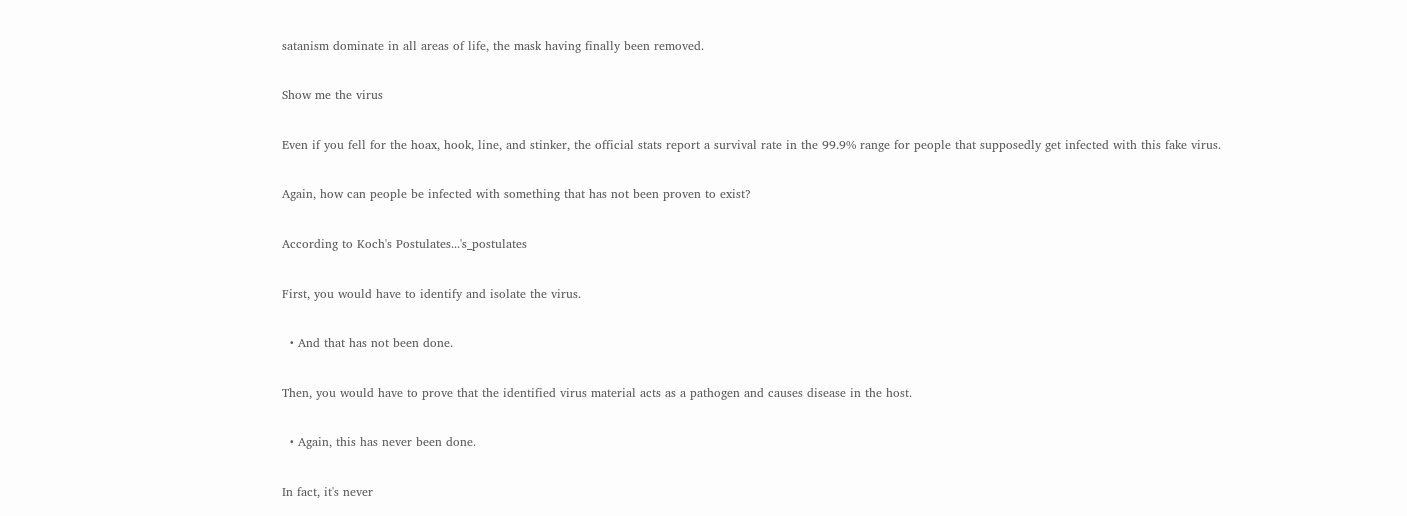satanism dominate in all areas of life, the mask having finally been removed.

Show me the virus

Even if you fell for the hoax, hook, line, and stinker, the official stats report a survival rate in the 99.9% range for people that supposedly get infected with this fake virus.

Again, how can people be infected with something that has not been proven to exist?

According to Koch's Postulates...'s_postulates

First, you would have to identify and isolate the virus.

  • And that has not been done.

Then, you would have to prove that the identified virus material acts as a pathogen and causes disease in the host.

  • Again, this has never been done.

In fact, it's never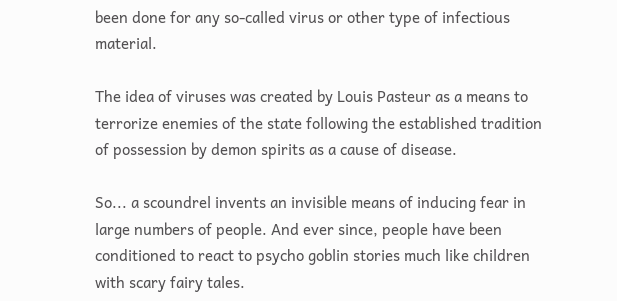been done for any so-called virus or other type of infectious material.

The idea of viruses was created by Louis Pasteur as a means to terrorize enemies of the state following the established tradition of possession by demon spirits as a cause of disease.

So... a scoundrel invents an invisible means of inducing fear in large numbers of people. And ever since, people have been conditioned to react to psycho goblin stories much like children with scary fairy tales.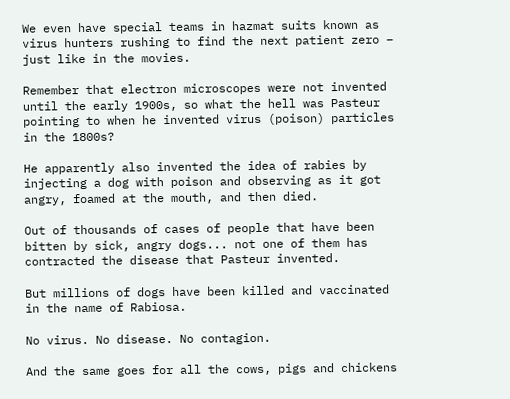We even have special teams in hazmat suits known as virus hunters rushing to find the next patient zero – just like in the movies.

Remember that electron microscopes were not invented until the early 1900s, so what the hell was Pasteur pointing to when he invented virus (poison) particles in the 1800s?

He apparently also invented the idea of rabies by injecting a dog with poison and observing as it got angry, foamed at the mouth, and then died.

Out of thousands of cases of people that have been bitten by sick, angry dogs... not one of them has contracted the disease that Pasteur invented.

But millions of dogs have been killed and vaccinated in the name of Rabiosa.

No virus. No disease. No contagion.

And the same goes for all the cows, pigs and chickens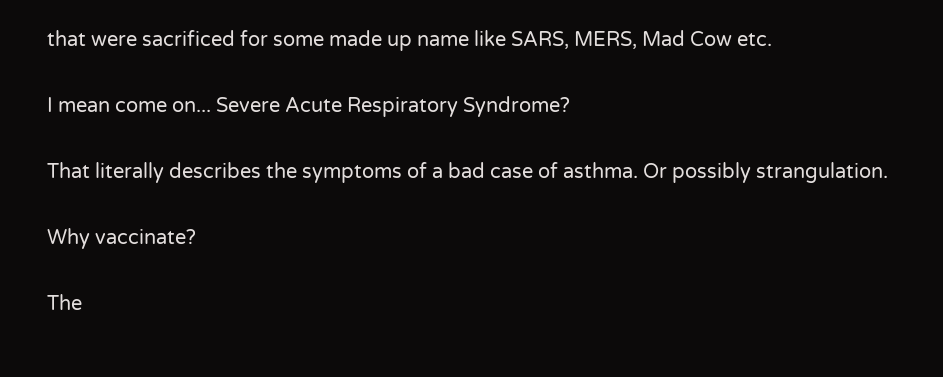that were sacrificed for some made up name like SARS, MERS, Mad Cow etc.

I mean come on... Severe Acute Respiratory Syndrome?

That literally describes the symptoms of a bad case of asthma. Or possibly strangulation.

Why vaccinate?

The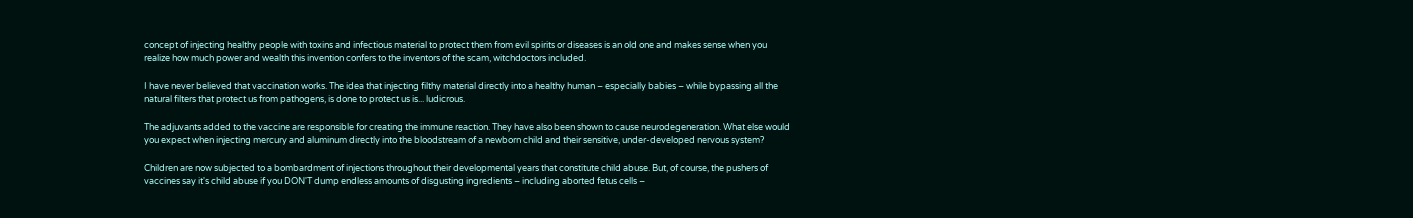concept of injecting healthy people with toxins and infectious material to protect them from evil spirits or diseases is an old one and makes sense when you realize how much power and wealth this invention confers to the inventors of the scam, witchdoctors included.

I have never believed that vaccination works. The idea that injecting filthy material directly into a healthy human – especially babies – while bypassing all the natural filters that protect us from pathogens, is done to protect us is... ludicrous.

The adjuvants added to the vaccine are responsible for creating the immune reaction. They have also been shown to cause neurodegeneration. What else would you expect when injecting mercury and aluminum directly into the bloodstream of a newborn child and their sensitive, under-developed nervous system?

Children are now subjected to a bombardment of injections throughout their developmental years that constitute child abuse. But, of course, the pushers of vaccines say it's child abuse if you DON'T dump endless amounts of disgusting ingredients – including aborted fetus cells –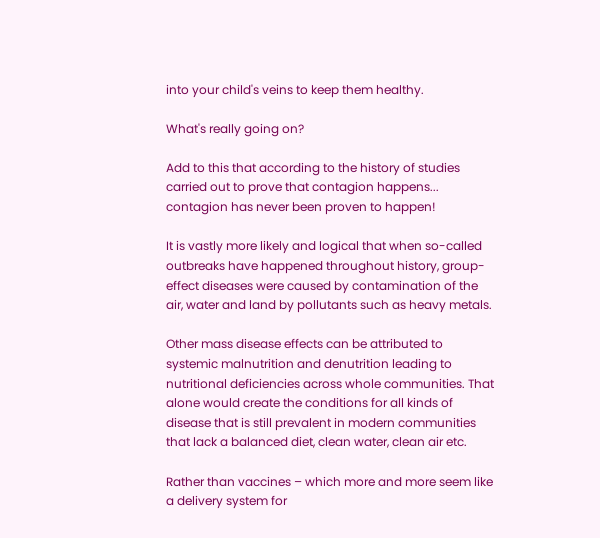into your child's veins to keep them healthy.

What's really going on?

Add to this that according to the history of studies carried out to prove that contagion happens... contagion has never been proven to happen!

It is vastly more likely and logical that when so-called outbreaks have happened throughout history, group-effect diseases were caused by contamination of the air, water and land by pollutants such as heavy metals.

Other mass disease effects can be attributed to systemic malnutrition and denutrition leading to nutritional deficiencies across whole communities. That alone would create the conditions for all kinds of disease that is still prevalent in modern communities that lack a balanced diet, clean water, clean air etc.

Rather than vaccines – which more and more seem like a delivery system for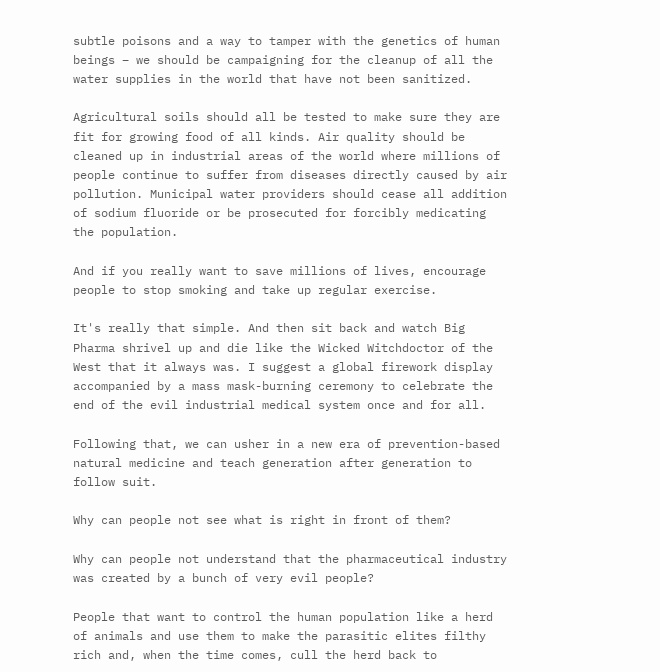subtle poisons and a way to tamper with the genetics of human beings – we should be campaigning for the cleanup of all the water supplies in the world that have not been sanitized.

Agricultural soils should all be tested to make sure they are fit for growing food of all kinds. Air quality should be cleaned up in industrial areas of the world where millions of people continue to suffer from diseases directly caused by air pollution. Municipal water providers should cease all addition of sodium fluoride or be prosecuted for forcibly medicating the population.

And if you really want to save millions of lives, encourage people to stop smoking and take up regular exercise.

It's really that simple. And then sit back and watch Big Pharma shrivel up and die like the Wicked Witchdoctor of the West that it always was. I suggest a global firework display accompanied by a mass mask-burning ceremony to celebrate the end of the evil industrial medical system once and for all.

Following that, we can usher in a new era of prevention-based natural medicine and teach generation after generation to follow suit.

Why can people not see what is right in front of them?

Why can people not understand that the pharmaceutical industry was created by a bunch of very evil people?

People that want to control the human population like a herd of animals and use them to make the parasitic elites filthy rich and, when the time comes, cull the herd back to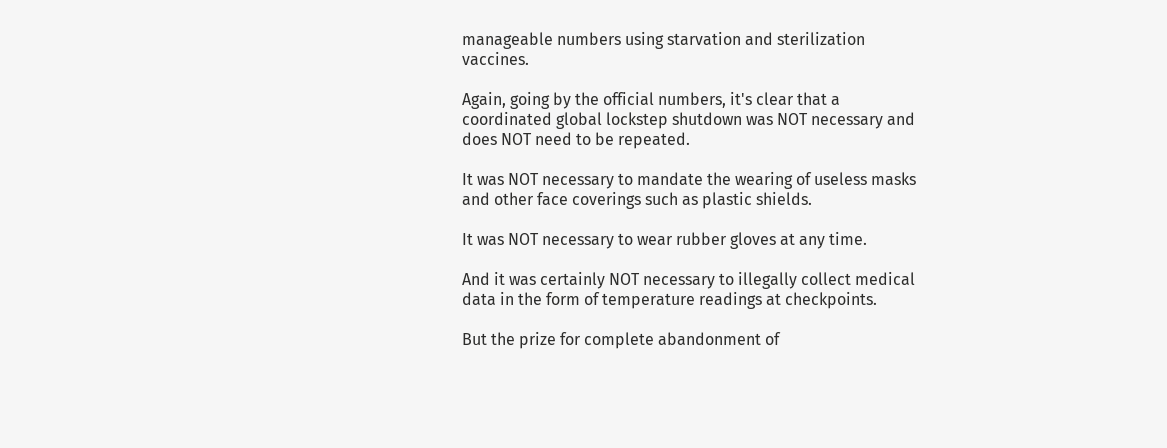manageable numbers using starvation and sterilization vaccines.

Again, going by the official numbers, it's clear that a coordinated global lockstep shutdown was NOT necessary and does NOT need to be repeated.

It was NOT necessary to mandate the wearing of useless masks and other face coverings such as plastic shields.

It was NOT necessary to wear rubber gloves at any time.

And it was certainly NOT necessary to illegally collect medical data in the form of temperature readings at checkpoints.

But the prize for complete abandonment of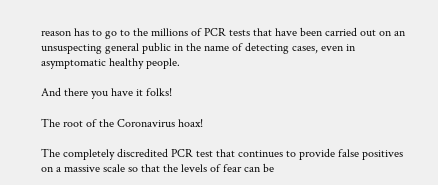reason has to go to the millions of PCR tests that have been carried out on an unsuspecting general public in the name of detecting cases, even in asymptomatic healthy people.

And there you have it folks!

The root of the Coronavirus hoax!

The completely discredited PCR test that continues to provide false positives on a massive scale so that the levels of fear can be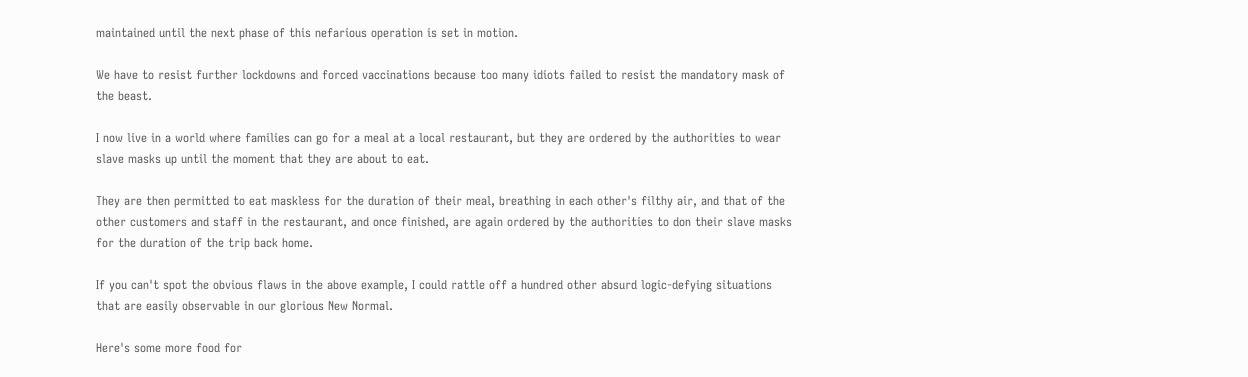maintained until the next phase of this nefarious operation is set in motion.

We have to resist further lockdowns and forced vaccinations because too many idiots failed to resist the mandatory mask of the beast.

I now live in a world where families can go for a meal at a local restaurant, but they are ordered by the authorities to wear slave masks up until the moment that they are about to eat.

They are then permitted to eat maskless for the duration of their meal, breathing in each other's filthy air, and that of the other customers and staff in the restaurant, and once finished, are again ordered by the authorities to don their slave masks for the duration of the trip back home.

If you can't spot the obvious flaws in the above example, I could rattle off a hundred other absurd logic-defying situations that are easily observable in our glorious New Normal.

Here's some more food for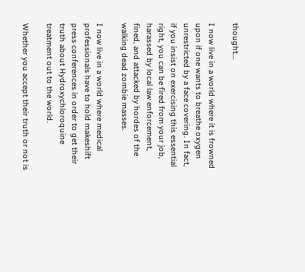thought...

I now live in a world where it is frowned upon if one wants to breathe oxygen unrestricted by a face covering. In fact, if you insist on exercising this essential right, you can be fired from your job, harassed by local law enforcement, fined, and attacked by hordes of the walking dead zombie masses.

I now live in a world where medical professionals have to hold makeshift press conferences in order to get their truth about Hydroxychloroquine treatment out to the world.

Whether you accept their truth or not is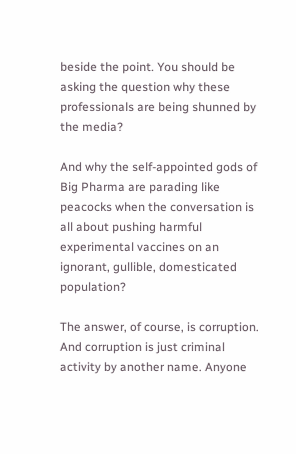beside the point. You should be asking the question why these professionals are being shunned by the media?

And why the self-appointed gods of Big Pharma are parading like peacocks when the conversation is all about pushing harmful experimental vaccines on an ignorant, gullible, domesticated population?

The answer, of course, is corruption. And corruption is just criminal activity by another name. Anyone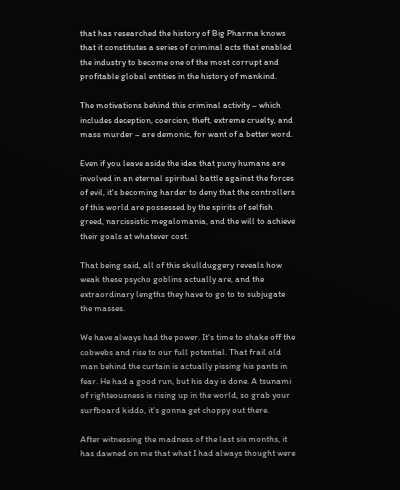that has researched the history of Big Pharma knows that it constitutes a series of criminal acts that enabled the industry to become one of the most corrupt and profitable global entities in the history of mankind.

The motivations behind this criminal activity – which includes deception, coercion, theft, extreme cruelty, and mass murder – are demonic, for want of a better word.

Even if you leave aside the idea that puny humans are involved in an eternal spiritual battle against the forces of evil, it's becoming harder to deny that the controllers of this world are possessed by the spirits of selfish greed, narcissistic megalomania, and the will to achieve their goals at whatever cost.

That being said, all of this skullduggery reveals how weak these psycho goblins actually are, and the extraordinary lengths they have to go to to subjugate the masses.

We have always had the power. It's time to shake off the cobwebs and rise to our full potential. That frail old man behind the curtain is actually pissing his pants in fear. He had a good run, but his day is done. A tsunami of righteousness is rising up in the world, so grab your surfboard kiddo, it's gonna get choppy out there.

After witnessing the madness of the last six months, it has dawned on me that what I had always thought were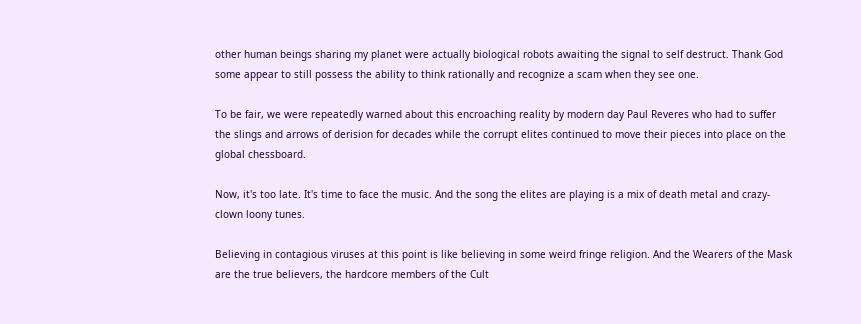other human beings sharing my planet were actually biological robots awaiting the signal to self destruct. Thank God some appear to still possess the ability to think rationally and recognize a scam when they see one.

To be fair, we were repeatedly warned about this encroaching reality by modern day Paul Reveres who had to suffer the slings and arrows of derision for decades while the corrupt elites continued to move their pieces into place on the global chessboard.

Now, it's too late. It's time to face the music. And the song the elites are playing is a mix of death metal and crazy-clown loony tunes.

Believing in contagious viruses at this point is like believing in some weird fringe religion. And the Wearers of the Mask are the true believers, the hardcore members of the Cult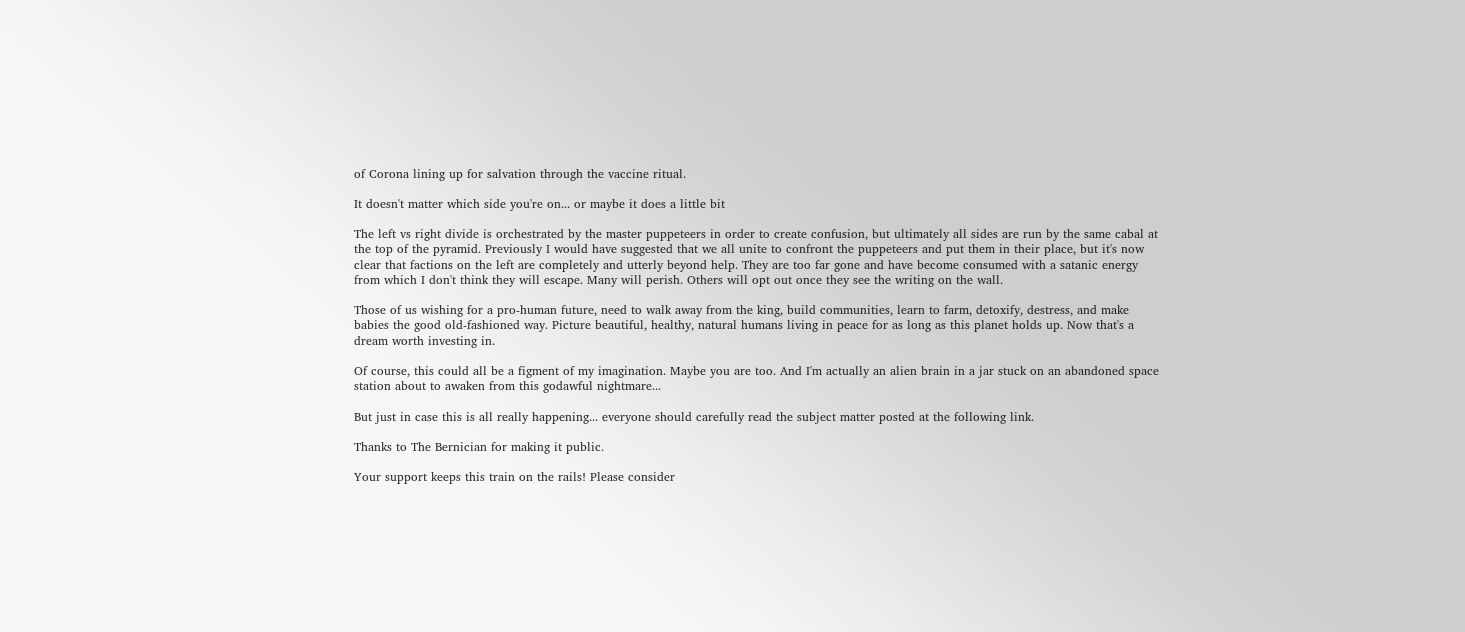of Corona lining up for salvation through the vaccine ritual.

It doesn't matter which side you're on... or maybe it does a little bit

The left vs right divide is orchestrated by the master puppeteers in order to create confusion, but ultimately all sides are run by the same cabal at the top of the pyramid. Previously I would have suggested that we all unite to confront the puppeteers and put them in their place, but it's now clear that factions on the left are completely and utterly beyond help. They are too far gone and have become consumed with a satanic energy from which I don't think they will escape. Many will perish. Others will opt out once they see the writing on the wall.

Those of us wishing for a pro-human future, need to walk away from the king, build communities, learn to farm, detoxify, destress, and make babies the good old-fashioned way. Picture beautiful, healthy, natural humans living in peace for as long as this planet holds up. Now that's a dream worth investing in.

Of course, this could all be a figment of my imagination. Maybe you are too. And I'm actually an alien brain in a jar stuck on an abandoned space station about to awaken from this godawful nightmare...

But just in case this is all really happening... everyone should carefully read the subject matter posted at the following link.

Thanks to The Bernician for making it public.

Your support keeps this train on the rails! Please consider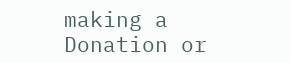making a Donation or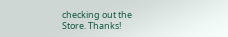checking out the Store. Thanks!